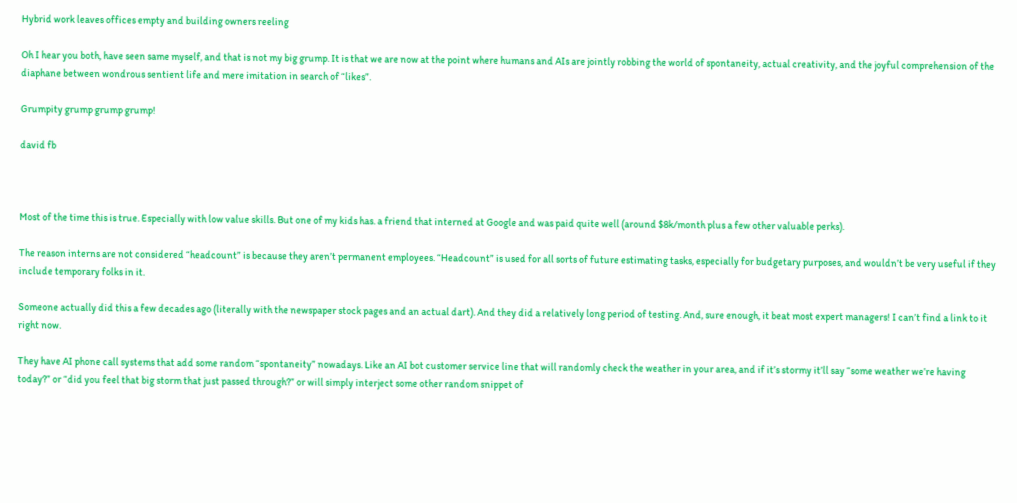Hybrid work leaves offices empty and building owners reeling

Oh I hear you both, have seen same myself, and that is not my big grump. It is that we are now at the point where humans and AIs are jointly robbing the world of spontaneity, actual creativity, and the joyful comprehension of the diaphane between wondrous sentient life and mere imitation in search of “likes”.

Grumpity grump grump grump!

david fb



Most of the time this is true. Especially with low value skills. But one of my kids has. a friend that interned at Google and was paid quite well (around $8k/month plus a few other valuable perks).

The reason interns are not considered “headcount” is because they aren’t permanent employees. “Headcount” is used for all sorts of future estimating tasks, especially for budgetary purposes, and wouldn’t be very useful if they include temporary folks in it.

Someone actually did this a few decades ago (literally with the newspaper stock pages and an actual dart). And they did a relatively long period of testing. And, sure enough, it beat most expert managers! I can’t find a link to it right now.

They have AI phone call systems that add some random “spontaneity” nowadays. Like an AI bot customer service line that will randomly check the weather in your area, and if it’s stormy it’ll say “some weather we’re having today?” or “did you feel that big storm that just passed through?” or will simply interject some other random snippet of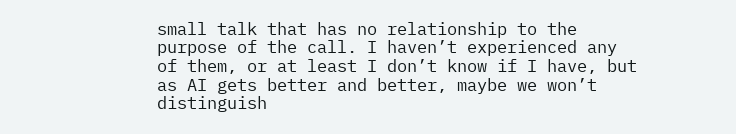small talk that has no relationship to the purpose of the call. I haven’t experienced any of them, or at least I don’t know if I have, but as AI gets better and better, maybe we won’t distinguish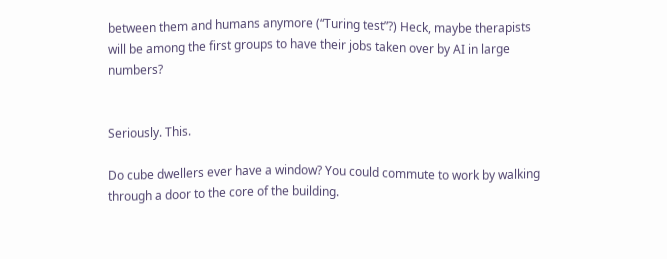between them and humans anymore (“Turing test”?) Heck, maybe therapists will be among the first groups to have their jobs taken over by AI in large numbers?


Seriously. This.

Do cube dwellers ever have a window? You could commute to work by walking through a door to the core of the building.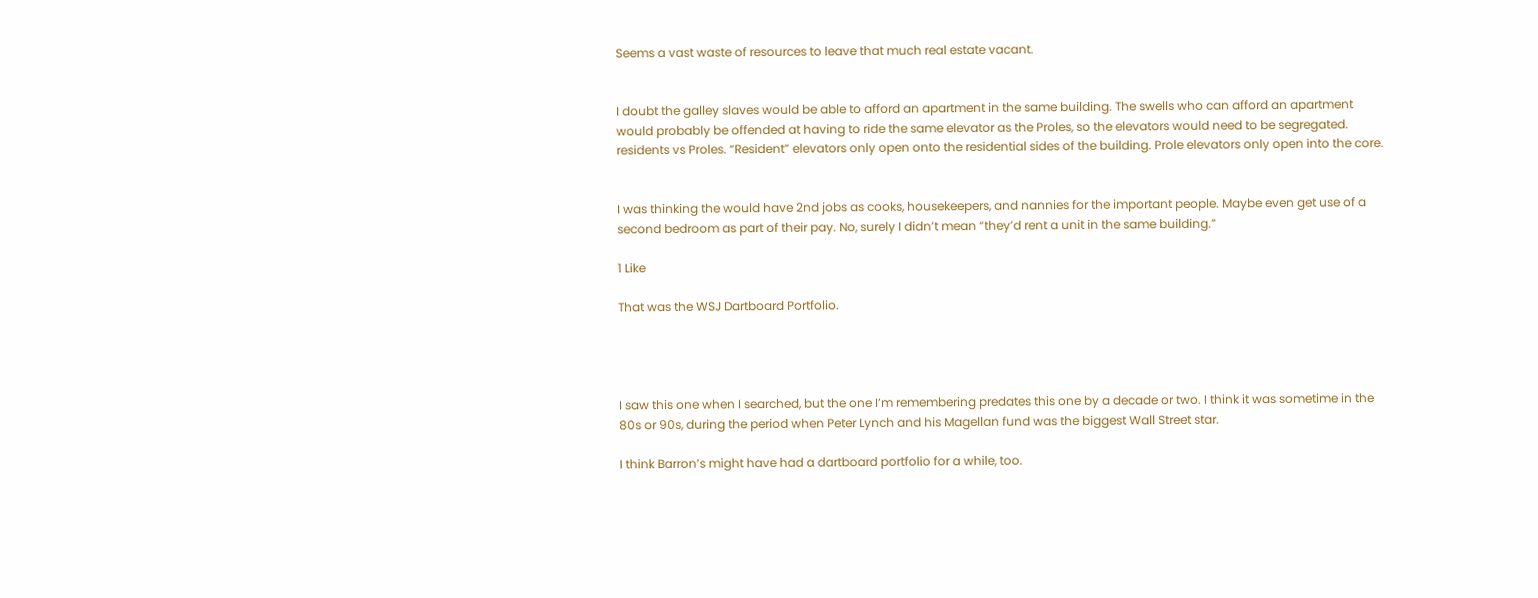Seems a vast waste of resources to leave that much real estate vacant.


I doubt the galley slaves would be able to afford an apartment in the same building. The swells who can afford an apartment would probably be offended at having to ride the same elevator as the Proles, so the elevators would need to be segregated. residents vs Proles. “Resident” elevators only open onto the residential sides of the building. Prole elevators only open into the core.


I was thinking the would have 2nd jobs as cooks, housekeepers, and nannies for the important people. Maybe even get use of a second bedroom as part of their pay. No, surely I didn’t mean “they’d rent a unit in the same building.”

1 Like

That was the WSJ Dartboard Portfolio.




I saw this one when I searched, but the one I’m remembering predates this one by a decade or two. I think it was sometime in the 80s or 90s, during the period when Peter Lynch and his Magellan fund was the biggest Wall Street star.

I think Barron’s might have had a dartboard portfolio for a while, too.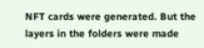NFT cards were generated. But the layers in the folders were made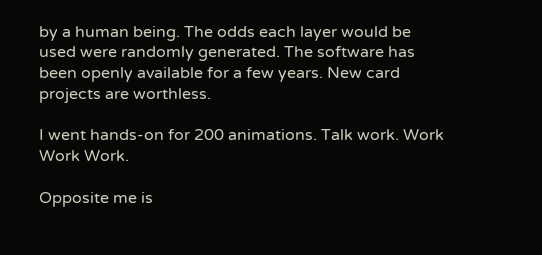by a human being. The odds each layer would be used were randomly generated. The software has been openly available for a few years. New card projects are worthless.

I went hands-on for 200 animations. Talk work. Work Work Work.

Opposite me is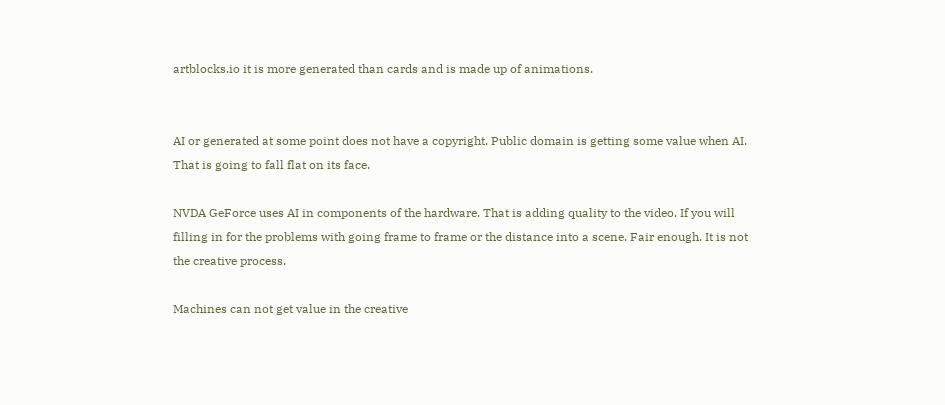artblocks.io it is more generated than cards and is made up of animations.


AI or generated at some point does not have a copyright. Public domain is getting some value when AI. That is going to fall flat on its face.

NVDA GeForce uses AI in components of the hardware. That is adding quality to the video. If you will filling in for the problems with going frame to frame or the distance into a scene. Fair enough. It is not the creative process.

Machines can not get value in the creative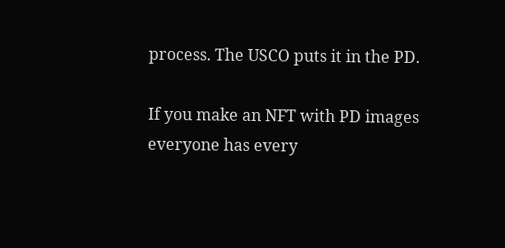process. The USCO puts it in the PD.

If you make an NFT with PD images everyone has every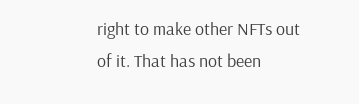right to make other NFTs out of it. That has not been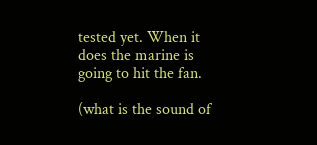tested yet. When it does the marine is going to hit the fan.

(what is the sound of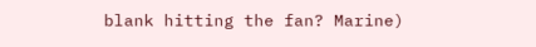blank hitting the fan? Marine)